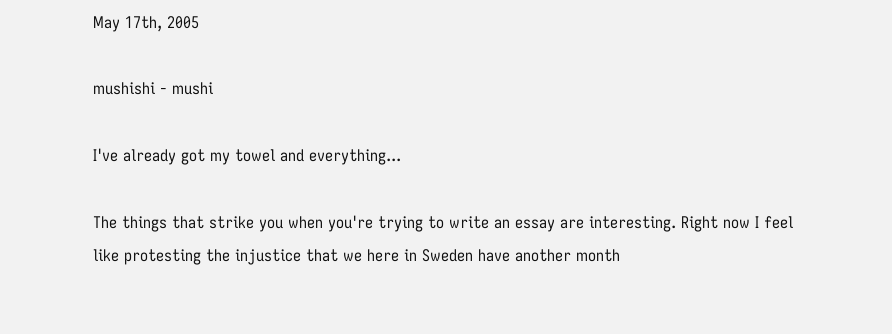May 17th, 2005

mushishi - mushi

I've already got my towel and everything...

The things that strike you when you're trying to write an essay are interesting. Right now I feel like protesting the injustice that we here in Sweden have another month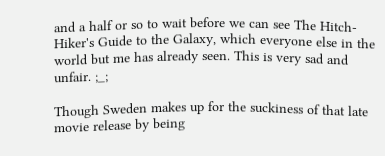and a half or so to wait before we can see The Hitch-Hiker's Guide to the Galaxy, which everyone else in the world but me has already seen. This is very sad and unfair. ;_;

Though Sweden makes up for the suckiness of that late movie release by being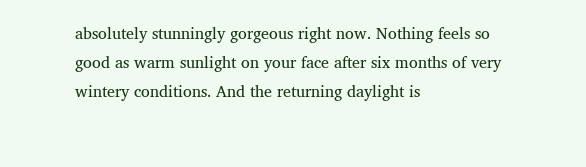absolutely stunningly gorgeous right now. Nothing feels so good as warm sunlight on your face after six months of very wintery conditions. And the returning daylight is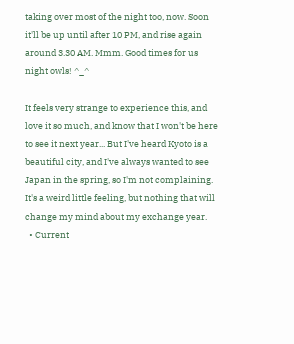taking over most of the night too, now. Soon it'll be up until after 10 PM, and rise again around 3.30 AM. Mmm. Good times for us night owls! ^_^

It feels very strange to experience this, and love it so much, and know that I won't be here to see it next year... But I've heard Kyoto is a beautiful city, and I've always wanted to see Japan in the spring, so I'm not complaining. It's a weird little feeling, but nothing that will change my mind about my exchange year.
  • Current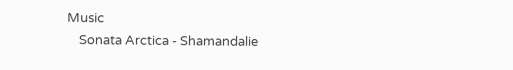Music
    Sonata Arctica - Shamandalie